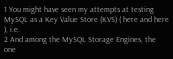1 You might have seen my attempts at testing MySQL as a Key Value Store (KVS) ( here and here ), i.e.
2 And among the MySQL Storage Engines, the one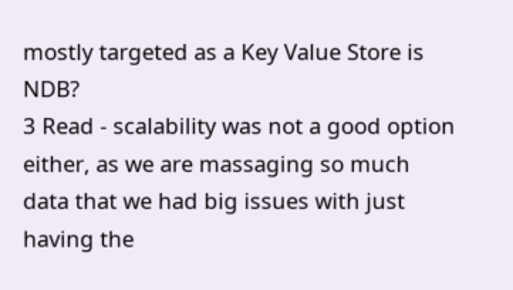mostly targeted as a Key Value Store is NDB?
3 Read - scalability was not a good option either, as we are massaging so much data that we had big issues with just having the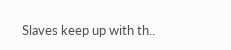Slaves keep up with th..